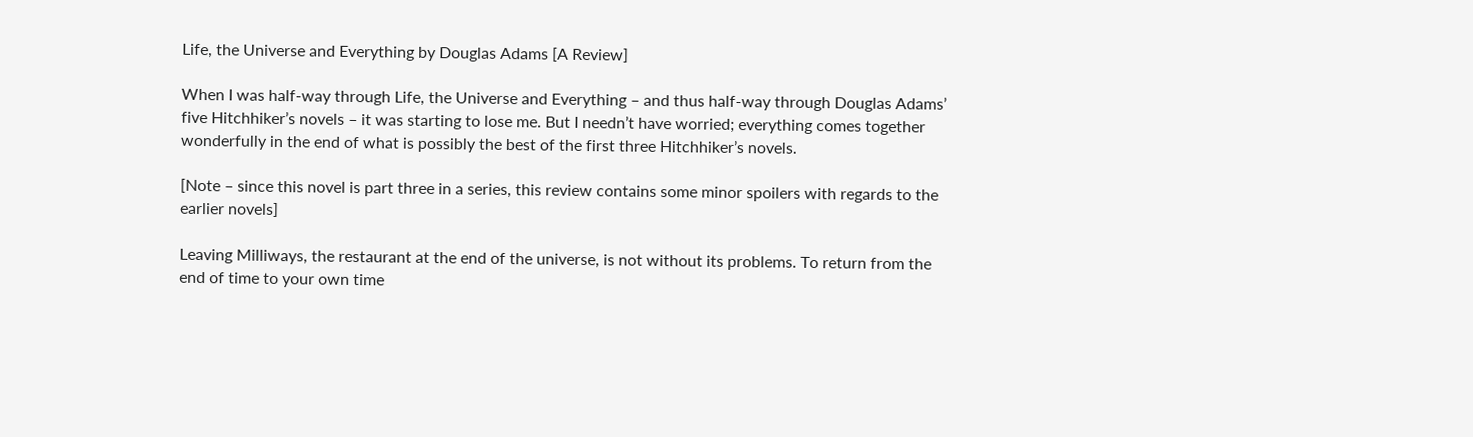Life, the Universe and Everything by Douglas Adams [A Review]

When I was half-way through Life, the Universe and Everything – and thus half-way through Douglas Adams’ five Hitchhiker’s novels – it was starting to lose me. But I needn’t have worried; everything comes together wonderfully in the end of what is possibly the best of the first three Hitchhiker’s novels.

[Note – since this novel is part three in a series, this review contains some minor spoilers with regards to the earlier novels]

Leaving Milliways, the restaurant at the end of the universe, is not without its problems. To return from the end of time to your own time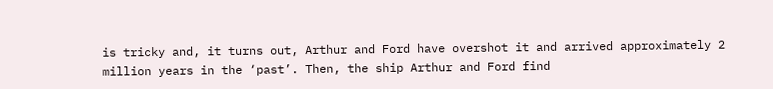is tricky and, it turns out, Arthur and Ford have overshot it and arrived approximately 2 million years in the ‘past’. Then, the ship Arthur and Ford find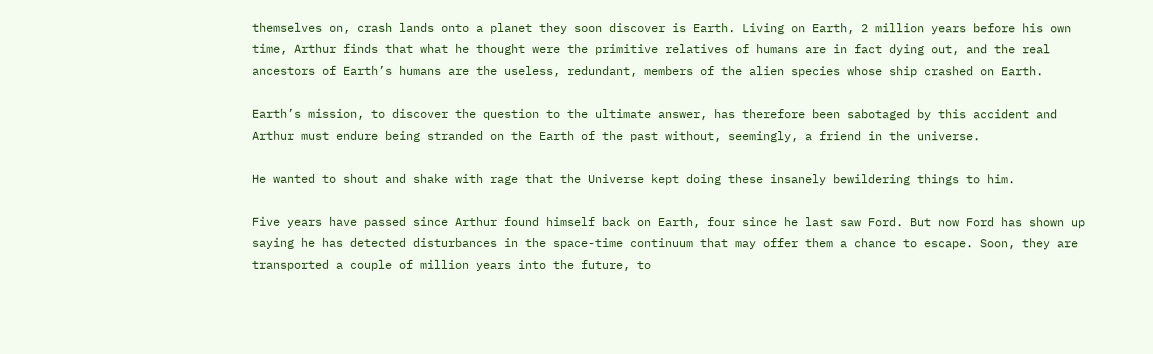themselves on, crash lands onto a planet they soon discover is Earth. Living on Earth, 2 million years before his own time, Arthur finds that what he thought were the primitive relatives of humans are in fact dying out, and the real ancestors of Earth’s humans are the useless, redundant, members of the alien species whose ship crashed on Earth.

Earth’s mission, to discover the question to the ultimate answer, has therefore been sabotaged by this accident and Arthur must endure being stranded on the Earth of the past without, seemingly, a friend in the universe.

He wanted to shout and shake with rage that the Universe kept doing these insanely bewildering things to him.

Five years have passed since Arthur found himself back on Earth, four since he last saw Ford. But now Ford has shown up saying he has detected disturbances in the space-time continuum that may offer them a chance to escape. Soon, they are transported a couple of million years into the future, to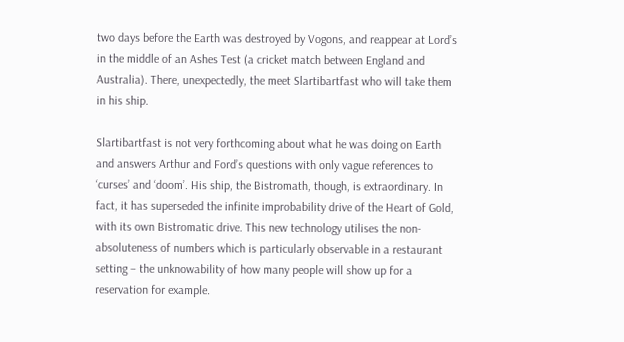two days before the Earth was destroyed by Vogons, and reappear at Lord’s in the middle of an Ashes Test (a cricket match between England and Australia). There, unexpectedly, the meet Slartibartfast who will take them in his ship.

Slartibartfast is not very forthcoming about what he was doing on Earth and answers Arthur and Ford’s questions with only vague references to ‘curses’ and ‘doom’. His ship, the Bistromath, though, is extraordinary. In fact, it has superseded the infinite improbability drive of the Heart of Gold, with its own Bistromatic drive. This new technology utilises the non-absoluteness of numbers which is particularly observable in a restaurant setting – the unknowability of how many people will show up for a reservation for example.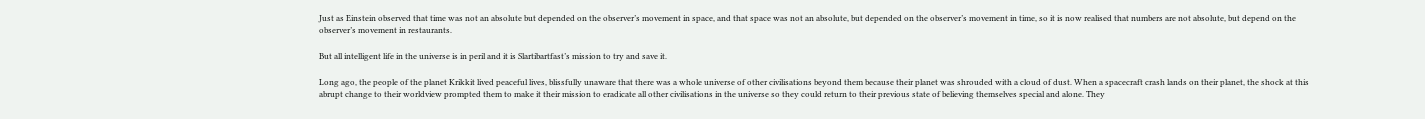Just as Einstein observed that time was not an absolute but depended on the observer’s movement in space, and that space was not an absolute, but depended on the observer’s movement in time, so it is now realised that numbers are not absolute, but depend on the observer’s movement in restaurants.

But all intelligent life in the universe is in peril and it is Slartibartfast’s mission to try and save it.

Long ago, the people of the planet Krikkit lived peaceful lives, blissfully unaware that there was a whole universe of other civilisations beyond them because their planet was shrouded with a cloud of dust. When a spacecraft crash lands on their planet, the shock at this abrupt change to their worldview prompted them to make it their mission to eradicate all other civilisations in the universe so they could return to their previous state of believing themselves special and alone. They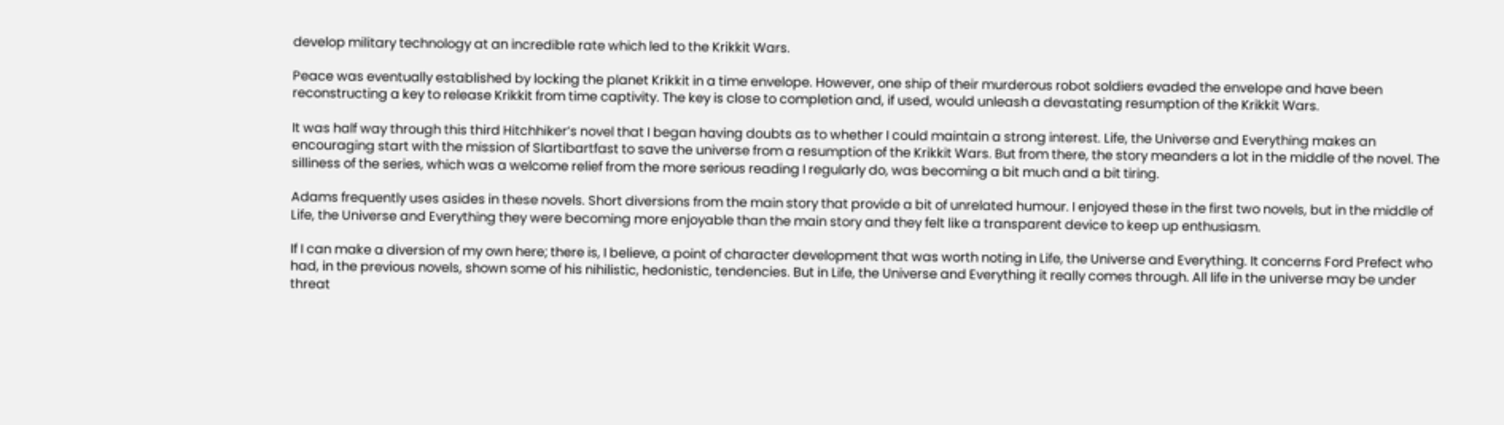develop military technology at an incredible rate which led to the Krikkit Wars.

Peace was eventually established by locking the planet Krikkit in a time envelope. However, one ship of their murderous robot soldiers evaded the envelope and have been reconstructing a key to release Krikkit from time captivity. The key is close to completion and, if used, would unleash a devastating resumption of the Krikkit Wars.

It was half way through this third Hitchhiker’s novel that I began having doubts as to whether I could maintain a strong interest. Life, the Universe and Everything makes an encouraging start with the mission of Slartibartfast to save the universe from a resumption of the Krikkit Wars. But from there, the story meanders a lot in the middle of the novel. The silliness of the series, which was a welcome relief from the more serious reading I regularly do, was becoming a bit much and a bit tiring.

Adams frequently uses asides in these novels. Short diversions from the main story that provide a bit of unrelated humour. I enjoyed these in the first two novels, but in the middle of Life, the Universe and Everything they were becoming more enjoyable than the main story and they felt like a transparent device to keep up enthusiasm.

If I can make a diversion of my own here; there is, I believe, a point of character development that was worth noting in Life, the Universe and Everything. It concerns Ford Prefect who had, in the previous novels, shown some of his nihilistic, hedonistic, tendencies. But in Life, the Universe and Everything it really comes through. All life in the universe may be under threat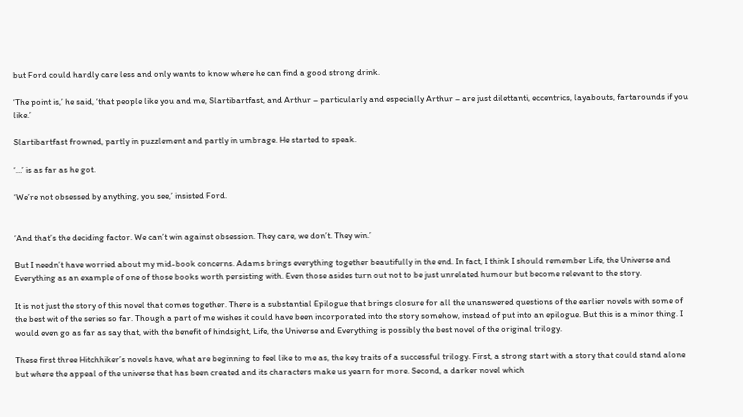but Ford could hardly care less and only wants to know where he can find a good strong drink.

‘The point is,’ he said, ‘that people like you and me, Slartibartfast, and Arthur – particularly and especially Arthur – are just dilettanti, eccentrics, layabouts, fartarounds if you like.’

Slartibartfast frowned, partly in puzzlement and partly in umbrage. He started to speak.

‘…’ is as far as he got.

‘We’re not obsessed by anything, you see,’ insisted Ford.


‘And that’s the deciding factor. We can’t win against obsession. They care, we don’t. They win.’

But I needn’t have worried about my mid-book concerns. Adams brings everything together beautifully in the end. In fact, I think I should remember Life, the Universe and Everything as an example of one of those books worth persisting with. Even those asides turn out not to be just unrelated humour but become relevant to the story.

It is not just the story of this novel that comes together. There is a substantial Epilogue that brings closure for all the unanswered questions of the earlier novels with some of the best wit of the series so far. Though a part of me wishes it could have been incorporated into the story somehow, instead of put into an epilogue. But this is a minor thing. I would even go as far as say that, with the benefit of hindsight, Life, the Universe and Everything is possibly the best novel of the original trilogy.

These first three Hitchhiker’s novels have, what are beginning to feel like to me as, the key traits of a successful trilogy. First, a strong start with a story that could stand alone but where the appeal of the universe that has been created and its characters make us yearn for more. Second, a darker novel which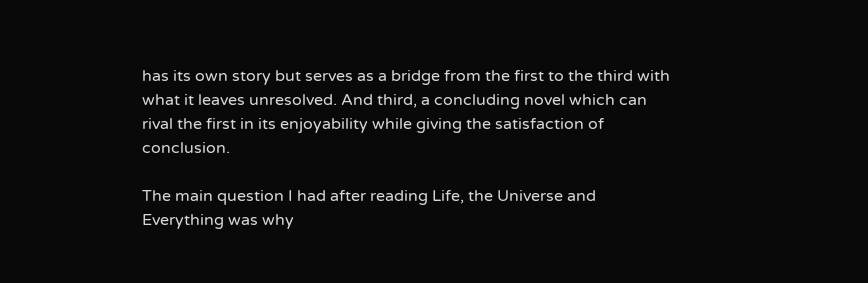has its own story but serves as a bridge from the first to the third with what it leaves unresolved. And third, a concluding novel which can rival the first in its enjoyability while giving the satisfaction of conclusion.

The main question I had after reading Life, the Universe and Everything was why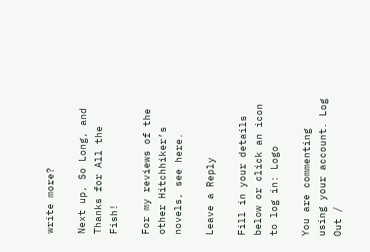write more?

Next up, So Long, and Thanks for All the Fish!

For my reviews of the other Hitchhiker’s novels, see here.

Leave a Reply

Fill in your details below or click an icon to log in: Logo

You are commenting using your account. Log Out /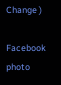Change )

Facebook photo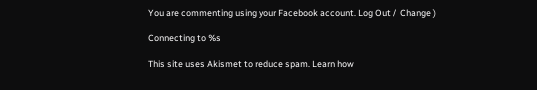You are commenting using your Facebook account. Log Out /  Change )

Connecting to %s

This site uses Akismet to reduce spam. Learn how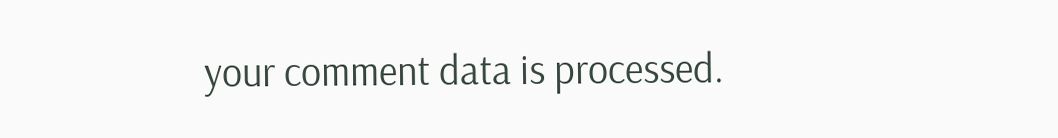your comment data is processed.